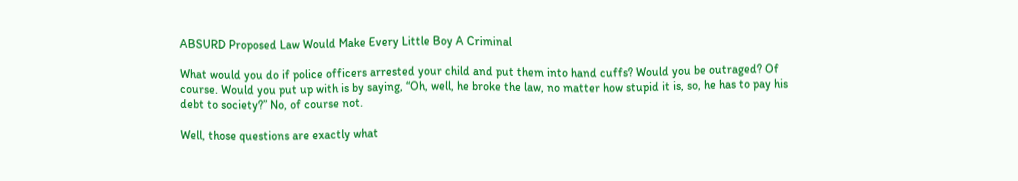ABSURD Proposed Law Would Make Every Little Boy A Criminal

What would you do if police officers arrested your child and put them into hand cuffs? Would you be outraged? Of course. Would you put up with is by saying, “Oh, well, he broke the law, no matter how stupid it is, so, he has to pay his debt to society?” No, of course not.

Well, those questions are exactly what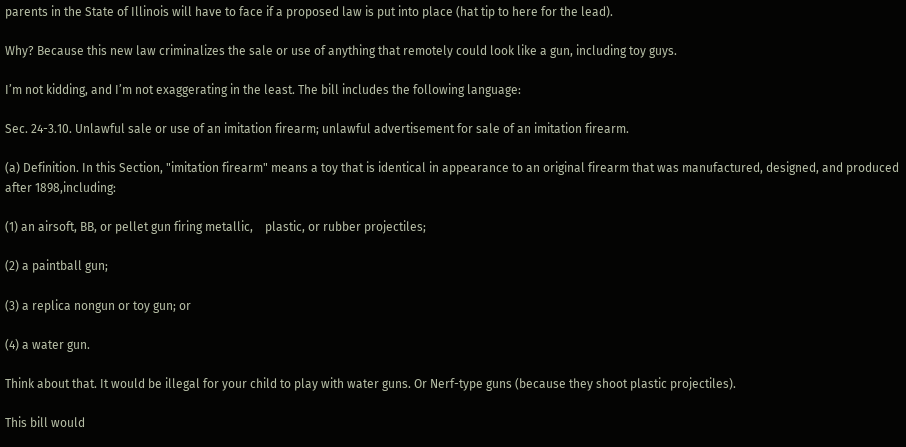parents in the State of Illinois will have to face if a proposed law is put into place (hat tip to here for the lead).

Why? Because this new law criminalizes the sale or use of anything that remotely could look like a gun, including toy guys.

I’m not kidding, and I’m not exaggerating in the least. The bill includes the following language:

Sec. 24-3.10. Unlawful sale or use of an imitation firearm; unlawful advertisement for sale of an imitation firearm.

(a) Definition. In this Section, "imitation firearm" means a toy that is identical in appearance to an original firearm that was manufactured, designed, and produced after 1898,including:

(1) an airsoft, BB, or pellet gun firing metallic,    plastic, or rubber projectiles;

(2) a paintball gun;

(3) a replica nongun or toy gun; or

(4) a water gun.

Think about that. It would be illegal for your child to play with water guns. Or Nerf-type guns (because they shoot plastic projectiles).

This bill would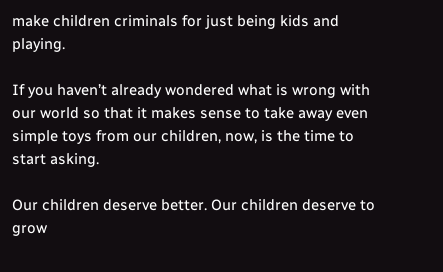make children criminals for just being kids and playing.

If you haven’t already wondered what is wrong with our world so that it makes sense to take away even simple toys from our children, now, is the time to start asking.

Our children deserve better. Our children deserve to grow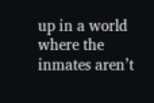up in a world where the inmates aren’t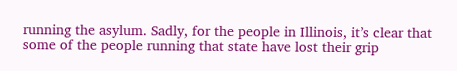running the asylum. Sadly, for the people in Illinois, it’s clear that some of the people running that state have lost their grip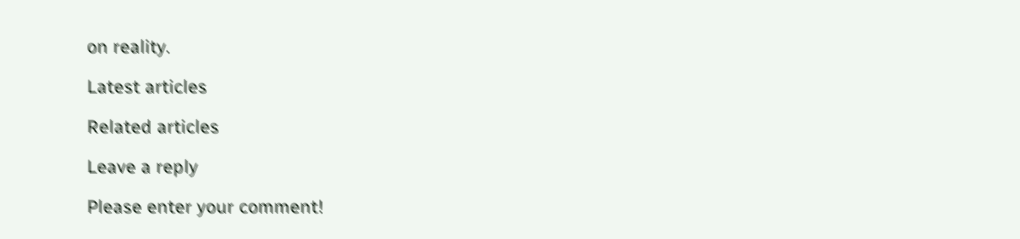on reality.

Latest articles

Related articles

Leave a reply

Please enter your comment!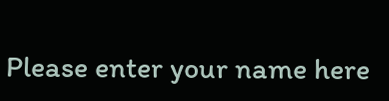Please enter your name here